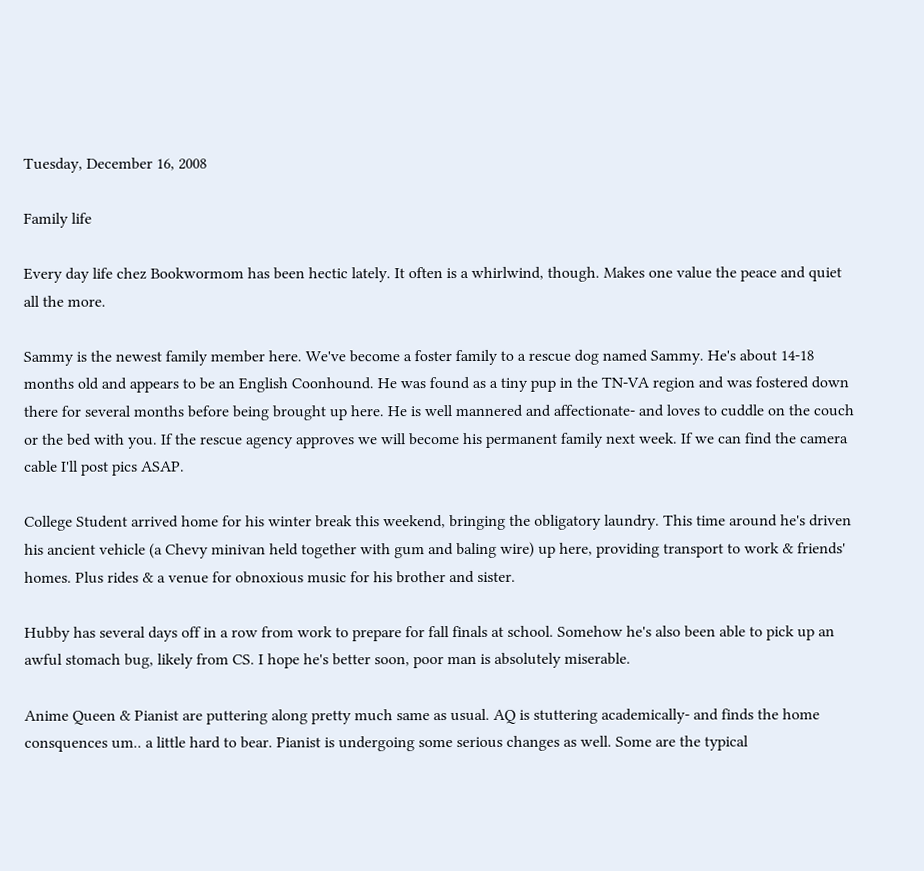Tuesday, December 16, 2008

Family life

Every day life chez Bookwormom has been hectic lately. It often is a whirlwind, though. Makes one value the peace and quiet all the more.

Sammy is the newest family member here. We've become a foster family to a rescue dog named Sammy. He's about 14-18 months old and appears to be an English Coonhound. He was found as a tiny pup in the TN-VA region and was fostered down there for several months before being brought up here. He is well mannered and affectionate- and loves to cuddle on the couch or the bed with you. If the rescue agency approves we will become his permanent family next week. If we can find the camera cable I'll post pics ASAP.

College Student arrived home for his winter break this weekend, bringing the obligatory laundry. This time around he's driven his ancient vehicle (a Chevy minivan held together with gum and baling wire) up here, providing transport to work & friends' homes. Plus rides & a venue for obnoxious music for his brother and sister.

Hubby has several days off in a row from work to prepare for fall finals at school. Somehow he's also been able to pick up an awful stomach bug, likely from CS. I hope he's better soon, poor man is absolutely miserable.

Anime Queen & Pianist are puttering along pretty much same as usual. AQ is stuttering academically- and finds the home consquences um.. a little hard to bear. Pianist is undergoing some serious changes as well. Some are the typical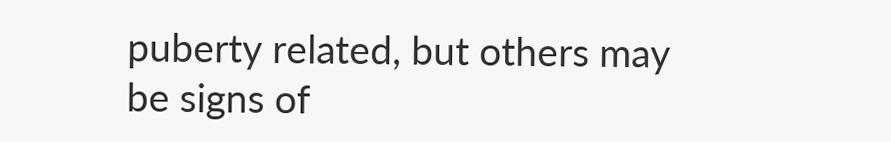puberty related, but others may be signs of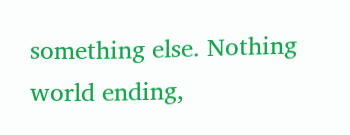something else. Nothing world ending,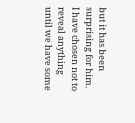but it has been surprising for him. I have chosen not to reveal anything until we have some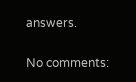answers.

No comments: